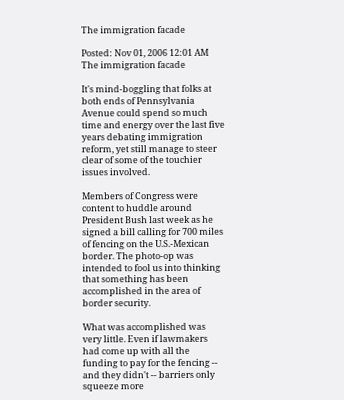The immigration facade

Posted: Nov 01, 2006 12:01 AM
The immigration facade

It's mind-boggling that folks at both ends of Pennsylvania Avenue could spend so much time and energy over the last five years debating immigration reform, yet still manage to steer clear of some of the touchier issues involved.

Members of Congress were content to huddle around President Bush last week as he signed a bill calling for 700 miles of fencing on the U.S.-Mexican border. The photo-op was intended to fool us into thinking that something has been accomplished in the area of border security.

What was accomplished was very little. Even if lawmakers had come up with all the funding to pay for the fencing -- and they didn't -- barriers only squeeze more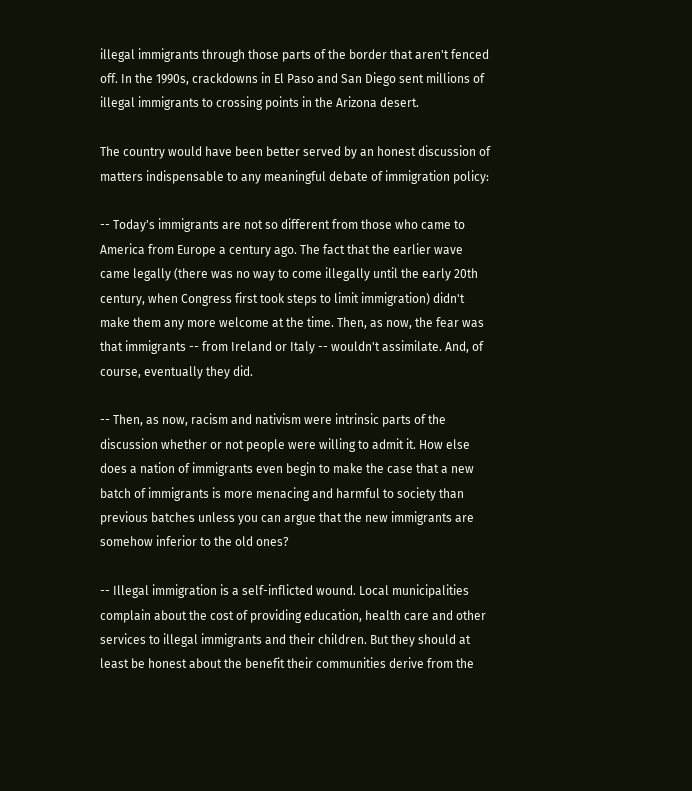illegal immigrants through those parts of the border that aren't fenced off. In the 1990s, crackdowns in El Paso and San Diego sent millions of illegal immigrants to crossing points in the Arizona desert.

The country would have been better served by an honest discussion of matters indispensable to any meaningful debate of immigration policy:

-- Today's immigrants are not so different from those who came to America from Europe a century ago. The fact that the earlier wave came legally (there was no way to come illegally until the early 20th century, when Congress first took steps to limit immigration) didn't make them any more welcome at the time. Then, as now, the fear was that immigrants -- from Ireland or Italy -- wouldn't assimilate. And, of course, eventually they did.

-- Then, as now, racism and nativism were intrinsic parts of the discussion whether or not people were willing to admit it. How else does a nation of immigrants even begin to make the case that a new batch of immigrants is more menacing and harmful to society than previous batches unless you can argue that the new immigrants are somehow inferior to the old ones?

-- Illegal immigration is a self-inflicted wound. Local municipalities complain about the cost of providing education, health care and other services to illegal immigrants and their children. But they should at least be honest about the benefit their communities derive from the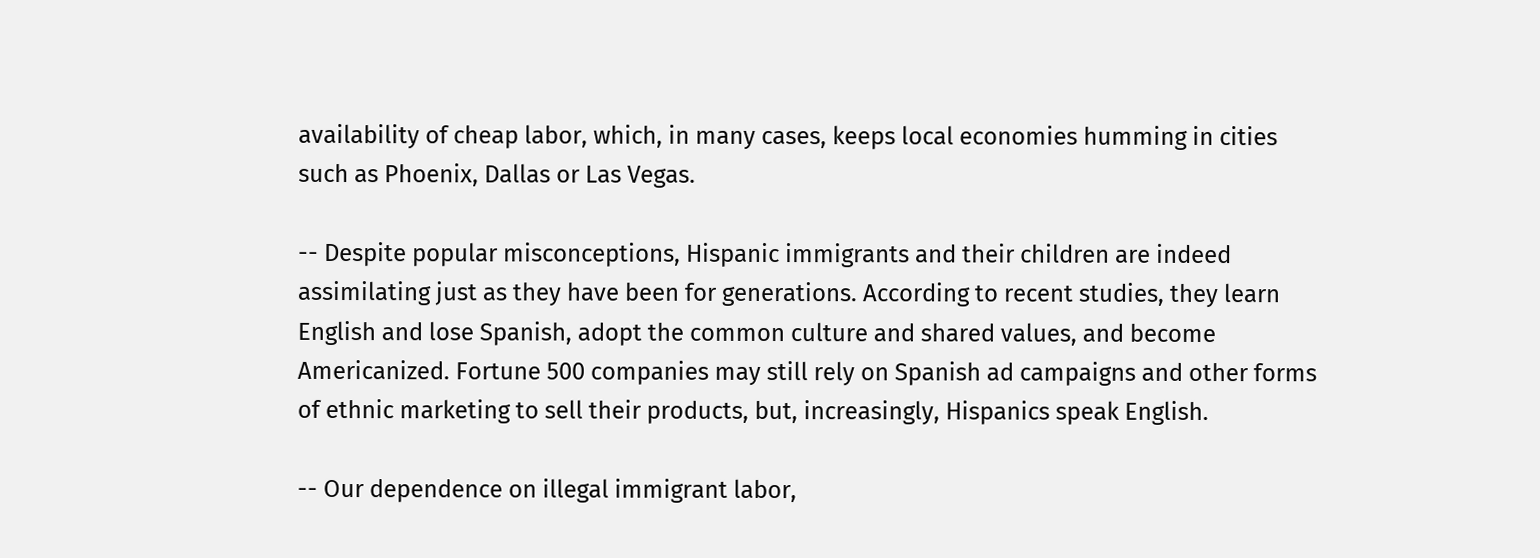availability of cheap labor, which, in many cases, keeps local economies humming in cities such as Phoenix, Dallas or Las Vegas.

-- Despite popular misconceptions, Hispanic immigrants and their children are indeed assimilating just as they have been for generations. According to recent studies, they learn English and lose Spanish, adopt the common culture and shared values, and become Americanized. Fortune 500 companies may still rely on Spanish ad campaigns and other forms of ethnic marketing to sell their products, but, increasingly, Hispanics speak English.

-- Our dependence on illegal immigrant labor,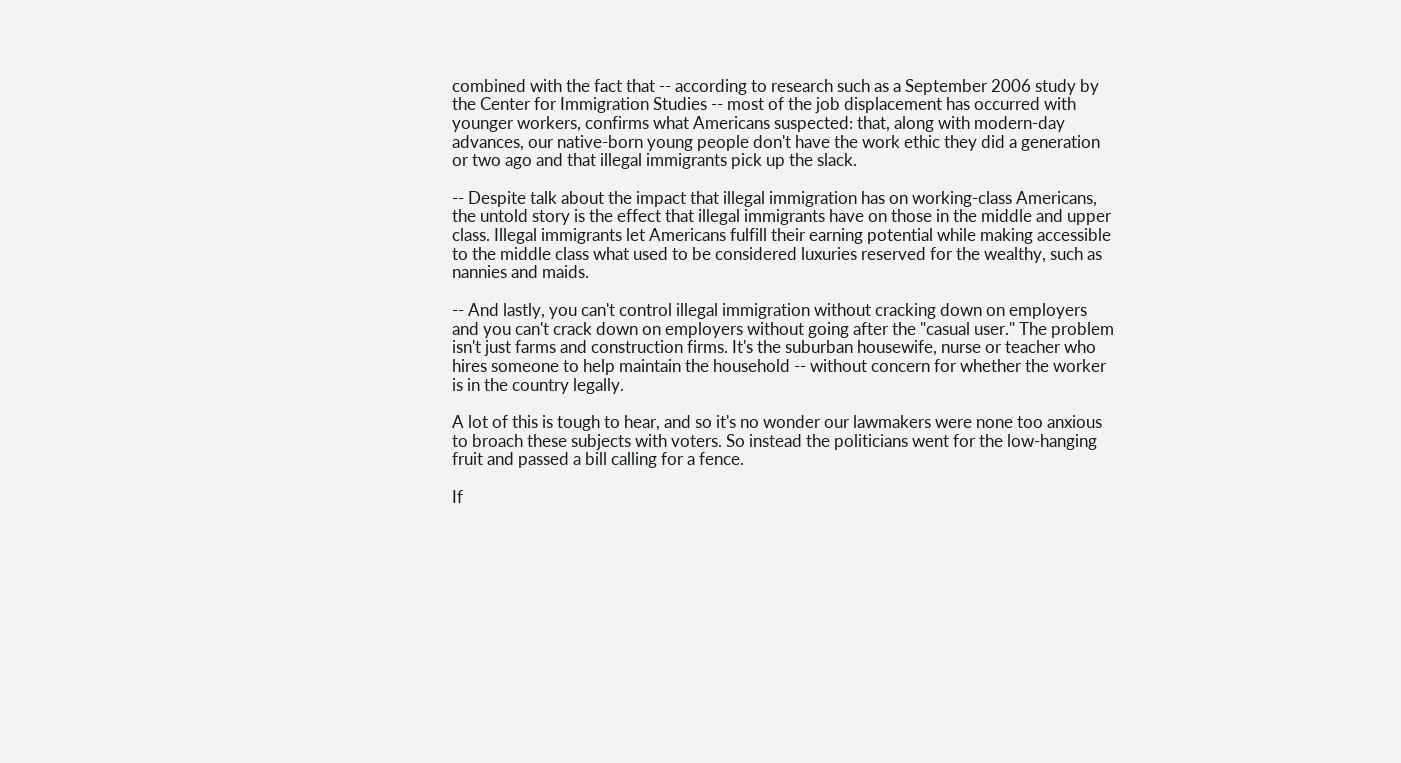combined with the fact that -- according to research such as a September 2006 study by the Center for Immigration Studies -- most of the job displacement has occurred with younger workers, confirms what Americans suspected: that, along with modern-day advances, our native-born young people don't have the work ethic they did a generation or two ago and that illegal immigrants pick up the slack.

-- Despite talk about the impact that illegal immigration has on working-class Americans, the untold story is the effect that illegal immigrants have on those in the middle and upper class. Illegal immigrants let Americans fulfill their earning potential while making accessible to the middle class what used to be considered luxuries reserved for the wealthy, such as nannies and maids.

-- And lastly, you can't control illegal immigration without cracking down on employers and you can't crack down on employers without going after the "casual user." The problem isn't just farms and construction firms. It's the suburban housewife, nurse or teacher who hires someone to help maintain the household -- without concern for whether the worker is in the country legally.

A lot of this is tough to hear, and so it's no wonder our lawmakers were none too anxious to broach these subjects with voters. So instead the politicians went for the low-hanging fruit and passed a bill calling for a fence.

If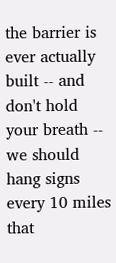the barrier is ever actually built -- and don't hold your breath -- we should hang signs every 10 miles that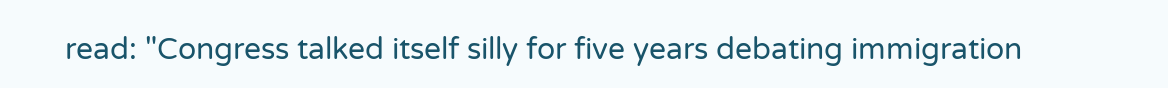read: "Congress talked itself silly for five years debating immigration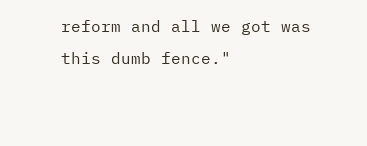reform and all we got was this dumb fence."